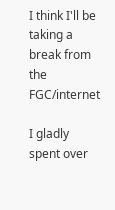I think I'll be taking a break from the FGC/internet

I gladly spent over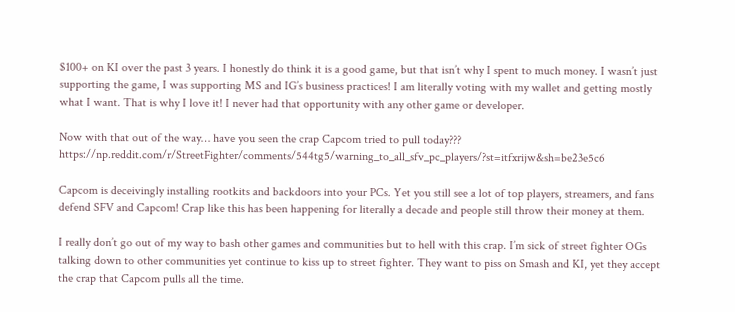$100+ on KI over the past 3 years. I honestly do think it is a good game, but that isn’t why I spent to much money. I wasn’t just supporting the game, I was supporting MS and IG’s business practices! I am literally voting with my wallet and getting mostly what I want. That is why I love it! I never had that opportunity with any other game or developer.

Now with that out of the way… have you seen the crap Capcom tried to pull today??? https://np.reddit.com/r/StreetFighter/comments/544tg5/warning_to_all_sfv_pc_players/?st=itfxrijw&sh=be23e5c6

Capcom is deceivingly installing rootkits and backdoors into your PCs. Yet you still see a lot of top players, streamers, and fans defend SFV and Capcom! Crap like this has been happening for literally a decade and people still throw their money at them.

I really don’t go out of my way to bash other games and communities but to hell with this crap. I’m sick of street fighter OGs talking down to other communities yet continue to kiss up to street fighter. They want to piss on Smash and KI, yet they accept the crap that Capcom pulls all the time.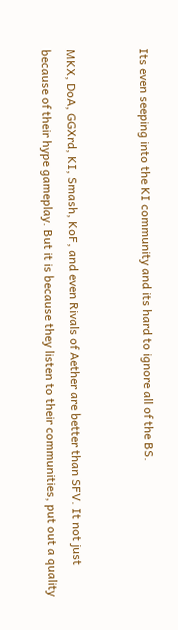Its even seeping into the KI community and its hard to ignore all of the BS.


MKX, DoA, GGXrd, KI, Smash, KoF, and even Rivals of Aether are better than SFV. It not just because of their hype gameplay. But it is because they listen to their communities, put out a quality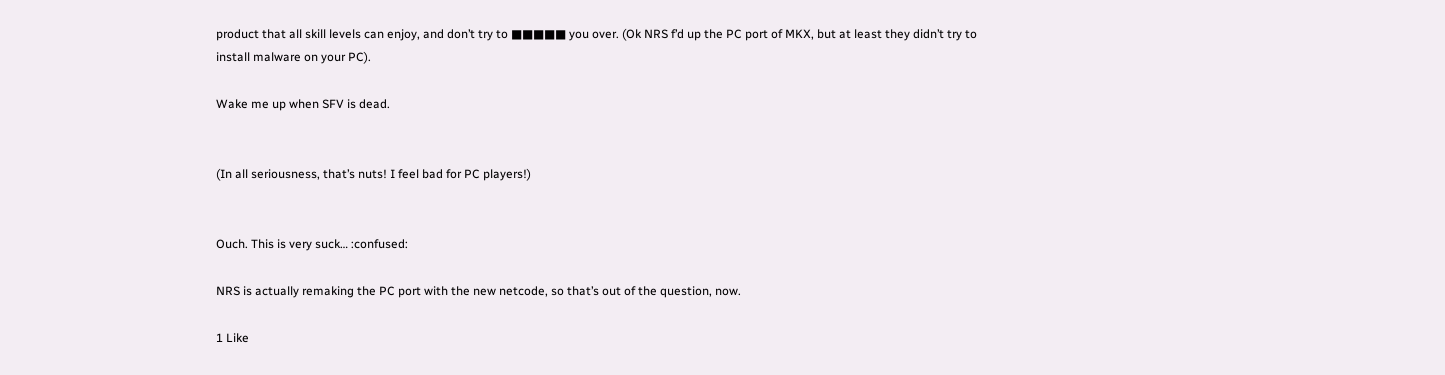product that all skill levels can enjoy, and don’t try to ■■■■■ you over. (Ok NRS f’d up the PC port of MKX, but at least they didn’t try to install malware on your PC).

Wake me up when SFV is dead.


(In all seriousness, that’s nuts! I feel bad for PC players!)


Ouch. This is very suck… :confused:

NRS is actually remaking the PC port with the new netcode, so that’s out of the question, now.

1 Like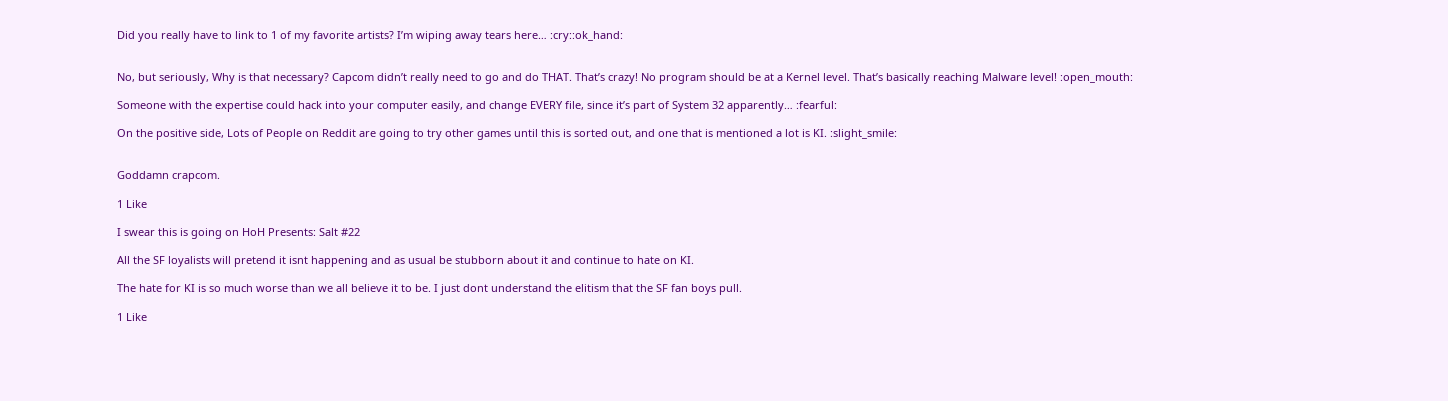Did you really have to link to 1 of my favorite artists? I’m wiping away tears here… :cry::ok_hand:


No, but seriously, Why is that necessary? Capcom didn’t really need to go and do THAT. That’s crazy! No program should be at a Kernel level. That’s basically reaching Malware level! :open_mouth:

Someone with the expertise could hack into your computer easily, and change EVERY file, since it’s part of System 32 apparently… :fearful:

On the positive side, Lots of People on Reddit are going to try other games until this is sorted out, and one that is mentioned a lot is KI. :slight_smile:


Goddamn crapcom.

1 Like

I swear this is going on HoH Presents: Salt #22

All the SF loyalists will pretend it isnt happening and as usual be stubborn about it and continue to hate on KI.

The hate for KI is so much worse than we all believe it to be. I just dont understand the elitism that the SF fan boys pull.

1 Like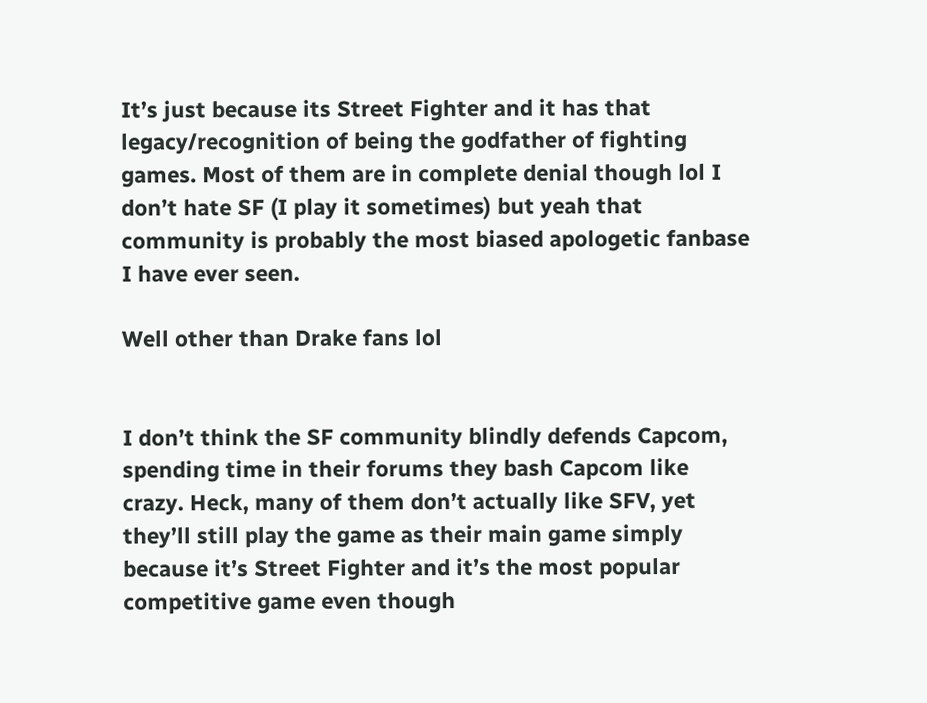It’s just because its Street Fighter and it has that legacy/recognition of being the godfather of fighting games. Most of them are in complete denial though lol I don’t hate SF (I play it sometimes) but yeah that community is probably the most biased apologetic fanbase I have ever seen.

Well other than Drake fans lol


I don’t think the SF community blindly defends Capcom, spending time in their forums they bash Capcom like crazy. Heck, many of them don’t actually like SFV, yet they’ll still play the game as their main game simply because it’s Street Fighter and it’s the most popular competitive game even though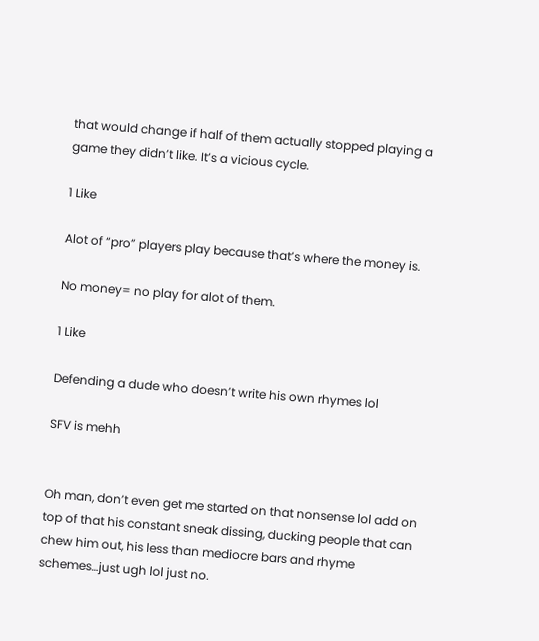that would change if half of them actually stopped playing a game they didn’t like. It’s a vicious cycle.

1 Like

Alot of “pro” players play because that’s where the money is.

No money= no play for alot of them.

1 Like

Defending a dude who doesn’t write his own rhymes lol

SFV is mehh


Oh man, don’t even get me started on that nonsense lol add on top of that his constant sneak dissing, ducking people that can chew him out, his less than mediocre bars and rhyme schemes…just ugh lol just no.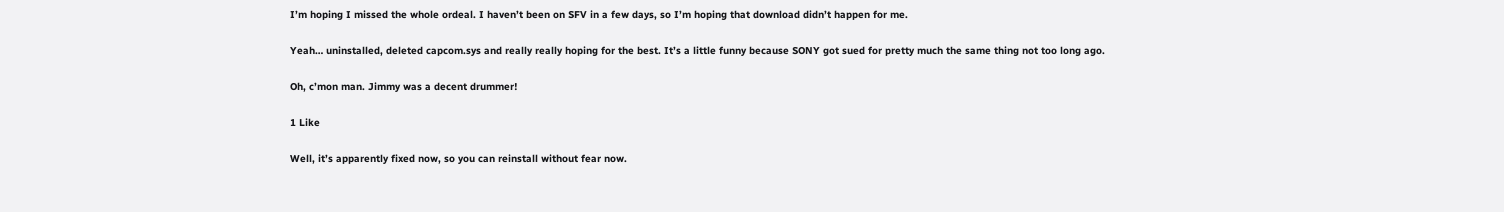I’m hoping I missed the whole ordeal. I haven’t been on SFV in a few days, so I’m hoping that download didn’t happen for me.

Yeah… uninstalled, deleted capcom.sys and really really hoping for the best. It’s a little funny because SONY got sued for pretty much the same thing not too long ago.

Oh, c’mon man. Jimmy was a decent drummer!

1 Like

Well, it’s apparently fixed now, so you can reinstall without fear now.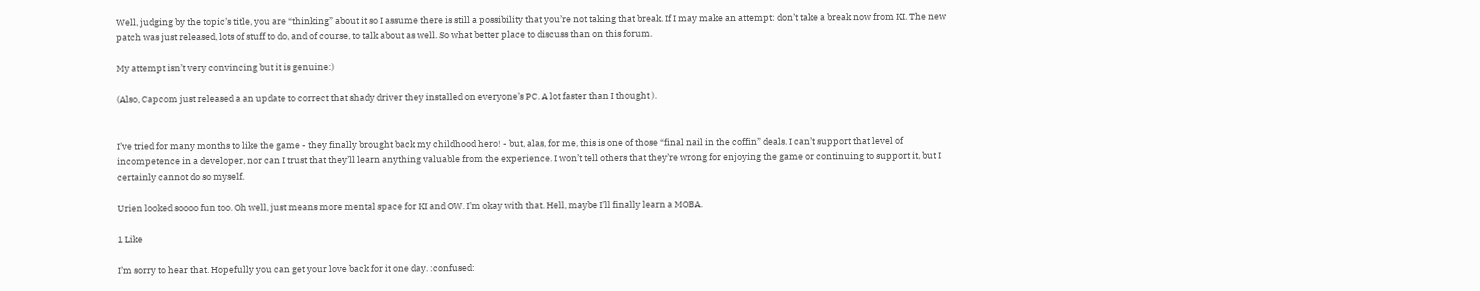Well, judging by the topic’s title, you are “thinking” about it so I assume there is still a possibility that you’re not taking that break. If I may make an attempt: don’t take a break now from KI. The new patch was just released, lots of stuff to do, and of course, to talk about as well. So what better place to discuss than on this forum.

My attempt isn’t very convincing but it is genuine:)

(Also, Capcom just released a an update to correct that shady driver they installed on everyone’s PC. A lot faster than I thought ).


I’ve tried for many months to like the game - they finally brought back my childhood hero! - but, alas, for me, this is one of those “final nail in the coffin” deals. I can’t support that level of incompetence in a developer, nor can I trust that they’ll learn anything valuable from the experience. I won’t tell others that they’re wrong for enjoying the game or continuing to support it, but I certainly cannot do so myself.

Urien looked soooo fun too. Oh well, just means more mental space for KI and OW. I’m okay with that. Hell, maybe I’ll finally learn a MOBA.

1 Like

I’m sorry to hear that. Hopefully you can get your love back for it one day. :confused: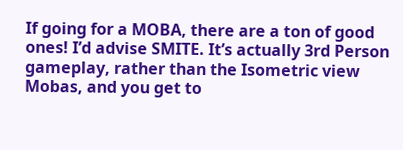If going for a MOBA, there are a ton of good ones! I’d advise SMITE. It’s actually 3rd Person gameplay, rather than the Isometric view Mobas, and you get to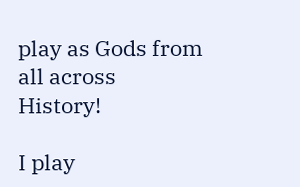play as Gods from all across History!

I play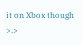it on Xbox though >.>